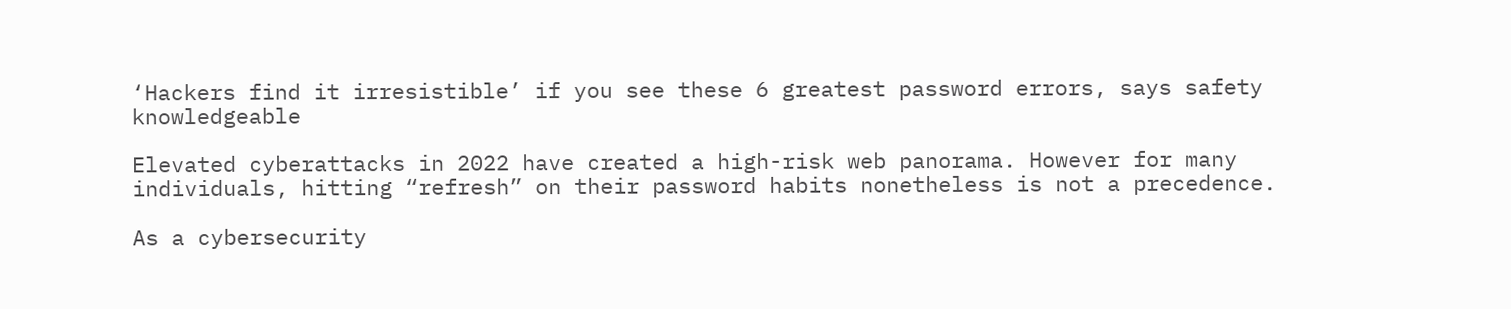‘Hackers find it irresistible’ if you see these 6 greatest password errors, says safety knowledgeable

Elevated cyberattacks in 2022 have created a high-risk web panorama. However for many individuals, hitting “refresh” on their password habits nonetheless is not a precedence.

As a cybersecurity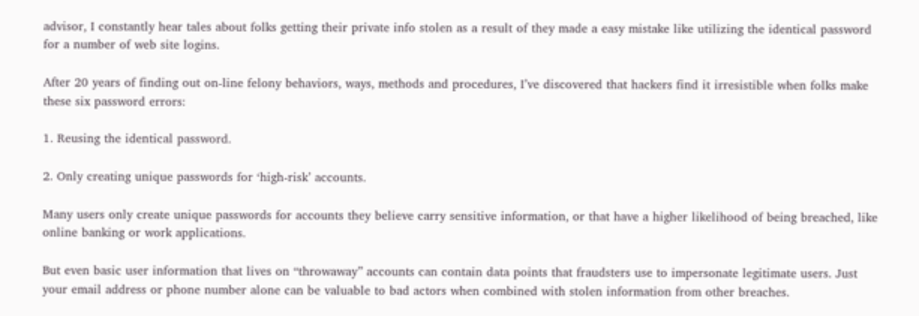advisor, I constantly hear tales about folks getting their private info stolen as a result of they made a easy mistake like utilizing the identical password for a number of web site logins.

After 20 years of finding out on-line felony behaviors, ways, methods and procedures, I’ve discovered that hackers find it irresistible when folks make these six password errors:

1. Reusing the identical password.

2. Only creating unique passwords for ‘high-risk’ accounts.

Many users only create unique passwords for accounts they believe carry sensitive information, or that have a higher likelihood of being breached, like online banking or work applications.

But even basic user information that lives on “throwaway” accounts can contain data points that fraudsters use to impersonate legitimate users. Just your email address or phone number alone can be valuable to bad actors when combined with stolen information from other breaches.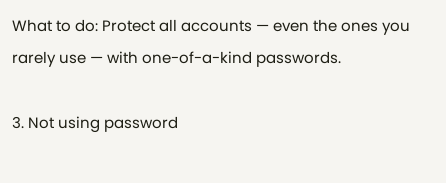What to do: Protect all accounts — even the ones you rarely use — with one-of-a-kind passwords.

3. Not using password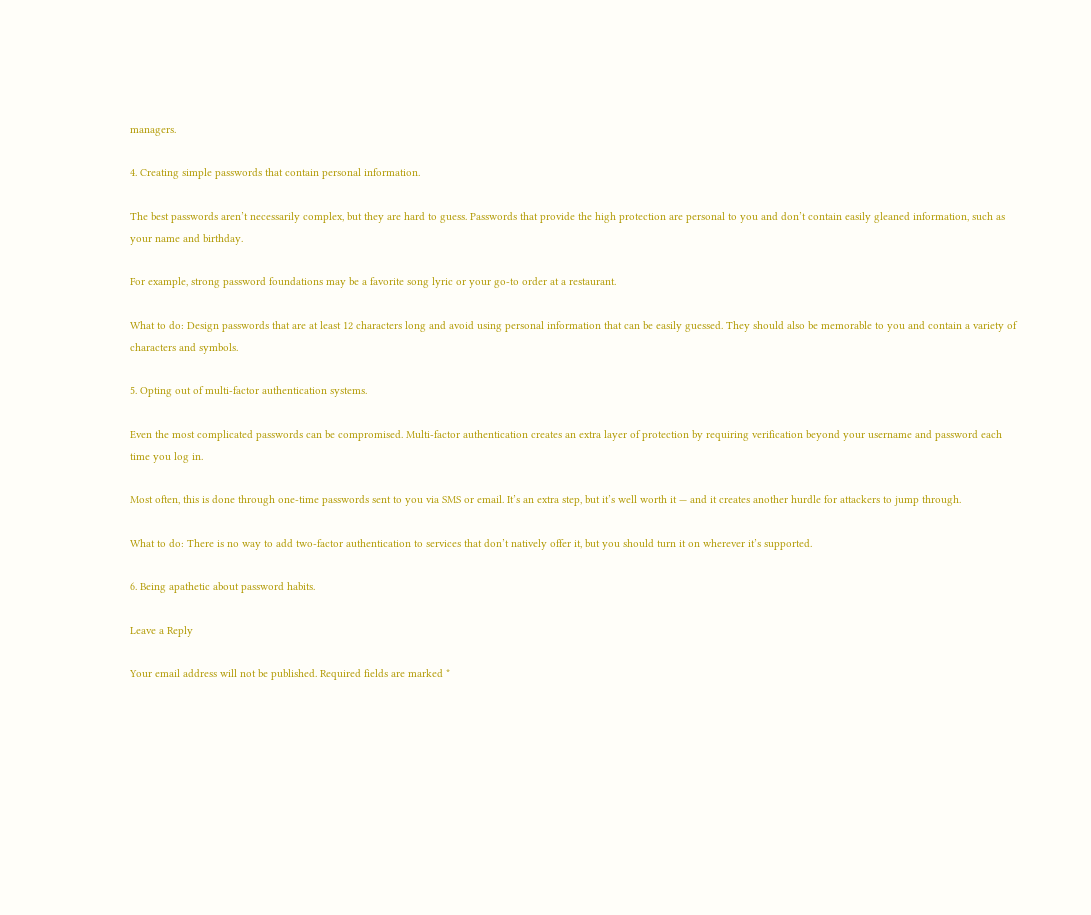managers.

4. Creating simple passwords that contain personal information.

The best passwords aren’t necessarily complex, but they are hard to guess. Passwords that provide the high protection are personal to you and don’t contain easily gleaned information, such as your name and birthday.

For example, strong password foundations may be a favorite song lyric or your go-to order at a restaurant.

What to do: Design passwords that are at least 12 characters long and avoid using personal information that can be easily guessed. They should also be memorable to you and contain a variety of characters and symbols.

5. Opting out of multi-factor authentication systems.

Even the most complicated passwords can be compromised. Multi-factor authentication creates an extra layer of protection by requiring verification beyond your username and password each time you log in.

Most often, this is done through one-time passwords sent to you via SMS or email. It’s an extra step, but it’s well worth it — and it creates another hurdle for attackers to jump through.

What to do: There is no way to add two-factor authentication to services that don’t natively offer it, but you should turn it on wherever it’s supported.

6. Being apathetic about password habits.

Leave a Reply

Your email address will not be published. Required fields are marked *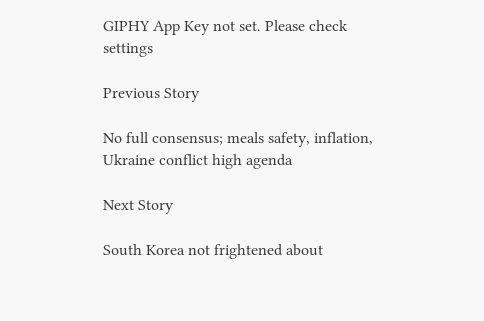GIPHY App Key not set. Please check settings

Previous Story

No full consensus; meals safety, inflation, Ukraine conflict high agenda

Next Story

South Korea not frightened about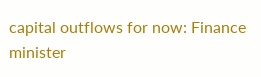capital outflows for now: Finance minister